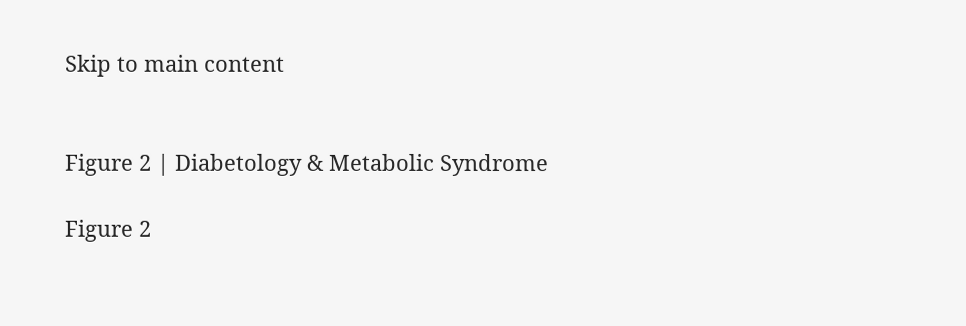Skip to main content


Figure 2 | Diabetology & Metabolic Syndrome

Figure 2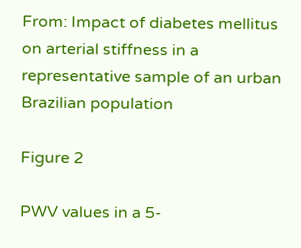From: Impact of diabetes mellitus on arterial stiffness in a representative sample of an urban Brazilian population

Figure 2

PWV values in a 5-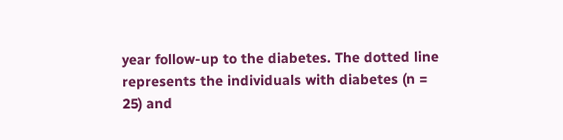year follow-up to the diabetes. The dotted line represents the individuals with diabetes (n = 25) and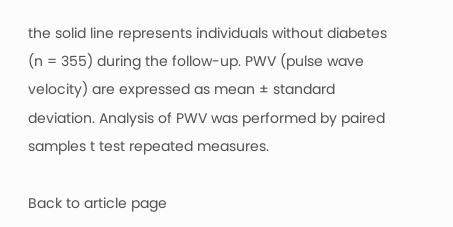the solid line represents individuals without diabetes (n = 355) during the follow-up. PWV (pulse wave velocity) are expressed as mean ± standard deviation. Analysis of PWV was performed by paired samples t test repeated measures.

Back to article page